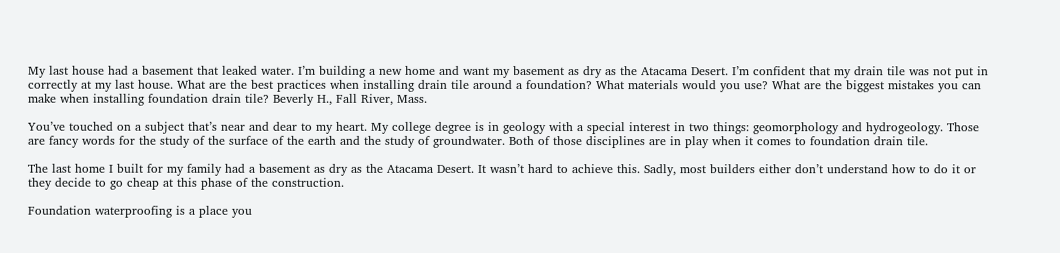My last house had a basement that leaked water. I’m building a new home and want my basement as dry as the Atacama Desert. I’m confident that my drain tile was not put in correctly at my last house. What are the best practices when installing drain tile around a foundation? What materials would you use? What are the biggest mistakes you can make when installing foundation drain tile? Beverly H., Fall River, Mass.

You’ve touched on a subject that’s near and dear to my heart. My college degree is in geology with a special interest in two things: geomorphology and hydrogeology. Those are fancy words for the study of the surface of the earth and the study of groundwater. Both of those disciplines are in play when it comes to foundation drain tile.

The last home I built for my family had a basement as dry as the Atacama Desert. It wasn’t hard to achieve this. Sadly, most builders either don’t understand how to do it or they decide to go cheap at this phase of the construction.

Foundation waterproofing is a place you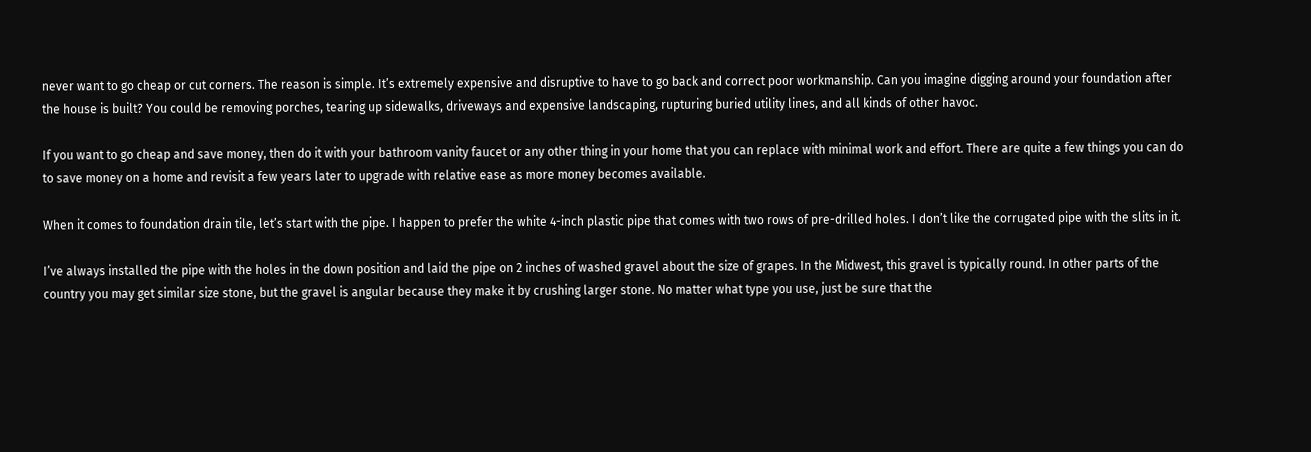never want to go cheap or cut corners. The reason is simple. It’s extremely expensive and disruptive to have to go back and correct poor workmanship. Can you imagine digging around your foundation after the house is built? You could be removing porches, tearing up sidewalks, driveways and expensive landscaping, rupturing buried utility lines, and all kinds of other havoc.

If you want to go cheap and save money, then do it with your bathroom vanity faucet or any other thing in your home that you can replace with minimal work and effort. There are quite a few things you can do to save money on a home and revisit a few years later to upgrade with relative ease as more money becomes available.

When it comes to foundation drain tile, let’s start with the pipe. I happen to prefer the white 4-inch plastic pipe that comes with two rows of pre-drilled holes. I don’t like the corrugated pipe with the slits in it.

I’ve always installed the pipe with the holes in the down position and laid the pipe on 2 inches of washed gravel about the size of grapes. In the Midwest, this gravel is typically round. In other parts of the country you may get similar size stone, but the gravel is angular because they make it by crushing larger stone. No matter what type you use, just be sure that the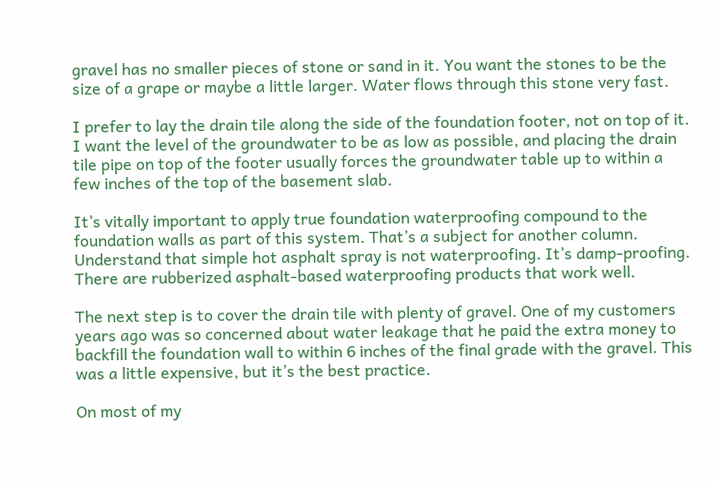gravel has no smaller pieces of stone or sand in it. You want the stones to be the size of a grape or maybe a little larger. Water flows through this stone very fast.

I prefer to lay the drain tile along the side of the foundation footer, not on top of it. I want the level of the groundwater to be as low as possible, and placing the drain tile pipe on top of the footer usually forces the groundwater table up to within a few inches of the top of the basement slab.

It’s vitally important to apply true foundation waterproofing compound to the foundation walls as part of this system. That’s a subject for another column. Understand that simple hot asphalt spray is not waterproofing. It’s damp-proofing. There are rubberized asphalt-based waterproofing products that work well.

The next step is to cover the drain tile with plenty of gravel. One of my customers years ago was so concerned about water leakage that he paid the extra money to backfill the foundation wall to within 6 inches of the final grade with the gravel. This was a little expensive, but it’s the best practice.

On most of my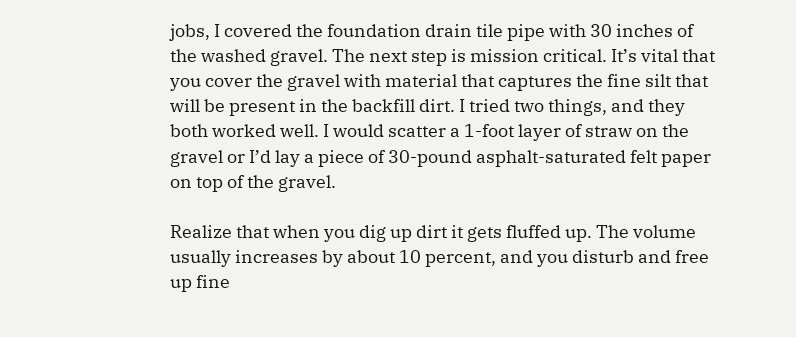jobs, I covered the foundation drain tile pipe with 30 inches of the washed gravel. The next step is mission critical. It’s vital that you cover the gravel with material that captures the fine silt that will be present in the backfill dirt. I tried two things, and they both worked well. I would scatter a 1-foot layer of straw on the gravel or I’d lay a piece of 30-pound asphalt-saturated felt paper on top of the gravel.

Realize that when you dig up dirt it gets fluffed up. The volume usually increases by about 10 percent, and you disturb and free up fine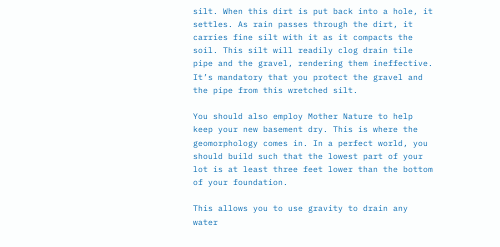silt. When this dirt is put back into a hole, it settles. As rain passes through the dirt, it carries fine silt with it as it compacts the soil. This silt will readily clog drain tile pipe and the gravel, rendering them ineffective. It’s mandatory that you protect the gravel and the pipe from this wretched silt.

You should also employ Mother Nature to help keep your new basement dry. This is where the geomorphology comes in. In a perfect world, you should build such that the lowest part of your lot is at least three feet lower than the bottom of your foundation.

This allows you to use gravity to drain any water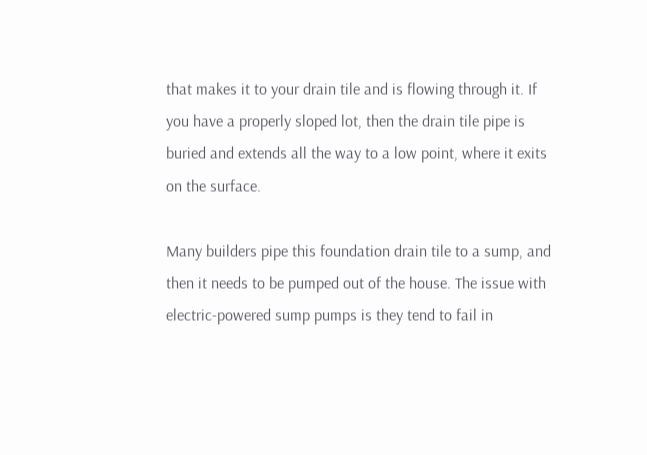that makes it to your drain tile and is flowing through it. If you have a properly sloped lot, then the drain tile pipe is buried and extends all the way to a low point, where it exits on the surface.

Many builders pipe this foundation drain tile to a sump, and then it needs to be pumped out of the house. The issue with electric-powered sump pumps is they tend to fail in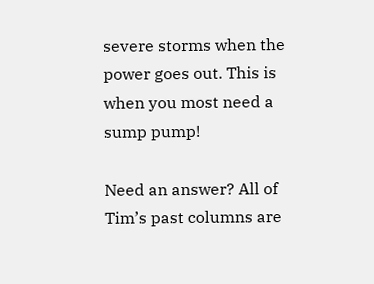severe storms when the power goes out. This is when you most need a sump pump!

Need an answer? All of Tim’s past columns are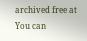archived free at You can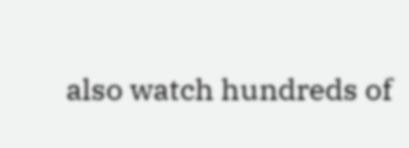also watch hundreds of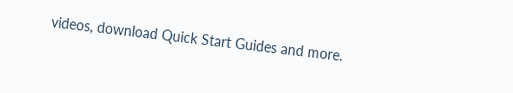videos, download Quick Start Guides and more.